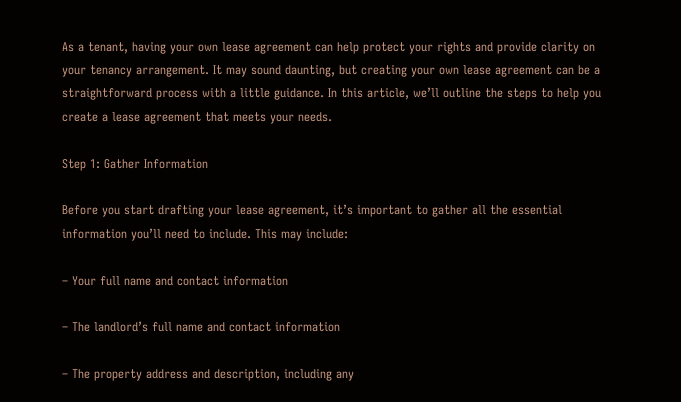As a tenant, having your own lease agreement can help protect your rights and provide clarity on your tenancy arrangement. It may sound daunting, but creating your own lease agreement can be a straightforward process with a little guidance. In this article, we’ll outline the steps to help you create a lease agreement that meets your needs.

Step 1: Gather Information

Before you start drafting your lease agreement, it’s important to gather all the essential information you’ll need to include. This may include:

– Your full name and contact information

– The landlord’s full name and contact information

– The property address and description, including any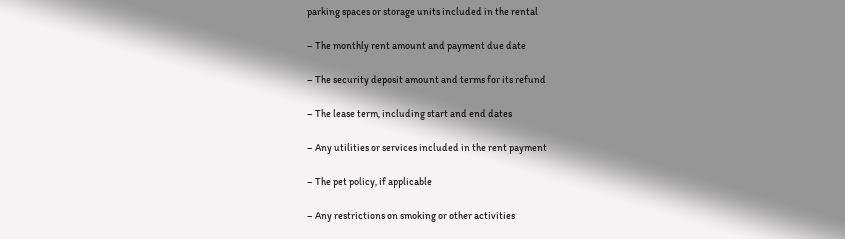parking spaces or storage units included in the rental

– The monthly rent amount and payment due date

– The security deposit amount and terms for its refund

– The lease term, including start and end dates

– Any utilities or services included in the rent payment

– The pet policy, if applicable

– Any restrictions on smoking or other activities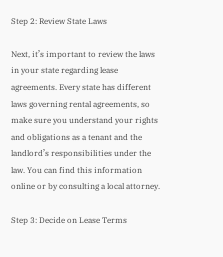Step 2: Review State Laws

Next, it’s important to review the laws in your state regarding lease agreements. Every state has different laws governing rental agreements, so make sure you understand your rights and obligations as a tenant and the landlord’s responsibilities under the law. You can find this information online or by consulting a local attorney.

Step 3: Decide on Lease Terms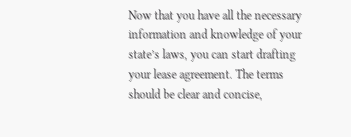Now that you have all the necessary information and knowledge of your state’s laws, you can start drafting your lease agreement. The terms should be clear and concise,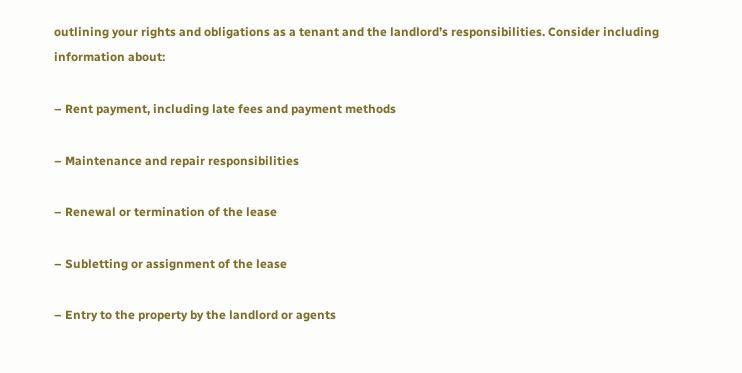outlining your rights and obligations as a tenant and the landlord’s responsibilities. Consider including information about:

– Rent payment, including late fees and payment methods

– Maintenance and repair responsibilities

– Renewal or termination of the lease

– Subletting or assignment of the lease

– Entry to the property by the landlord or agents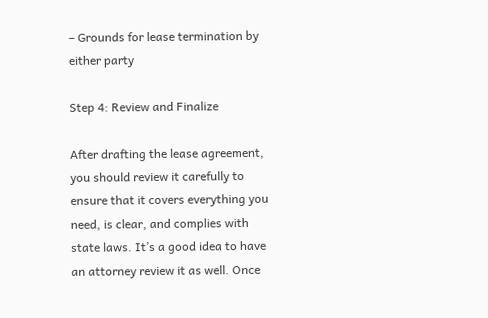– Grounds for lease termination by either party

Step 4: Review and Finalize

After drafting the lease agreement, you should review it carefully to ensure that it covers everything you need, is clear, and complies with state laws. It’s a good idea to have an attorney review it as well. Once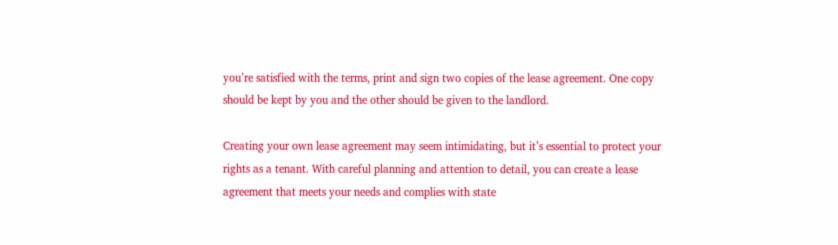you’re satisfied with the terms, print and sign two copies of the lease agreement. One copy should be kept by you and the other should be given to the landlord.

Creating your own lease agreement may seem intimidating, but it’s essential to protect your rights as a tenant. With careful planning and attention to detail, you can create a lease agreement that meets your needs and complies with state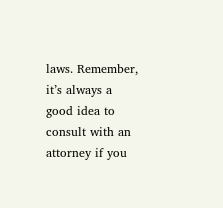laws. Remember, it’s always a good idea to consult with an attorney if you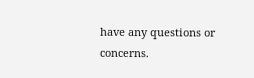have any questions or concerns.